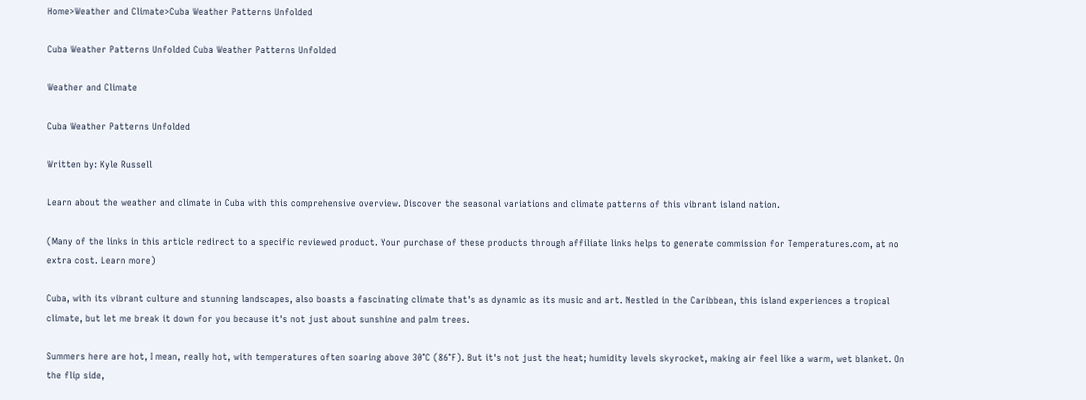Home>Weather and Climate>Cuba Weather Patterns Unfolded

Cuba Weather Patterns Unfolded Cuba Weather Patterns Unfolded

Weather and Climate

Cuba Weather Patterns Unfolded

Written by: Kyle Russell

Learn about the weather and climate in Cuba with this comprehensive overview. Discover the seasonal variations and climate patterns of this vibrant island nation.

(Many of the links in this article redirect to a specific reviewed product. Your purchase of these products through affiliate links helps to generate commission for Temperatures.com, at no extra cost. Learn more)

Cuba, with its vibrant culture and stunning landscapes, also boasts a fascinating climate that's as dynamic as its music and art. Nestled in the Caribbean, this island experiences a tropical climate, but let me break it down for you because it's not just about sunshine and palm trees.

Summers here are hot, I mean, really hot, with temperatures often soaring above 30°C (86°F). But it's not just the heat; humidity levels skyrocket, making air feel like a warm, wet blanket. On the flip side,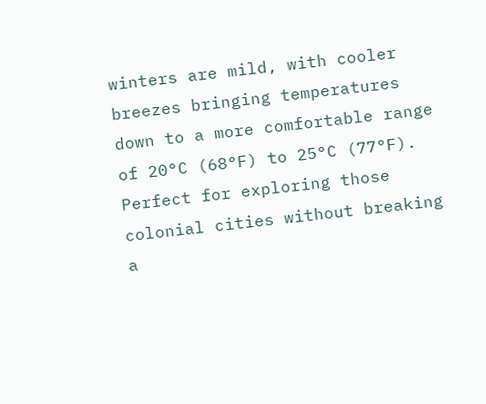winters are mild, with cooler breezes bringing temperatures down to a more comfortable range of 20°C (68°F) to 25°C (77°F). Perfect for exploring those colonial cities without breaking a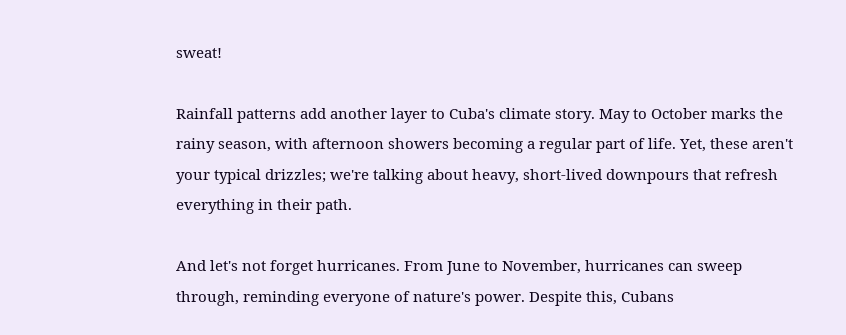sweat!

Rainfall patterns add another layer to Cuba's climate story. May to October marks the rainy season, with afternoon showers becoming a regular part of life. Yet, these aren't your typical drizzles; we're talking about heavy, short-lived downpours that refresh everything in their path.

And let's not forget hurricanes. From June to November, hurricanes can sweep through, reminding everyone of nature's power. Despite this, Cubans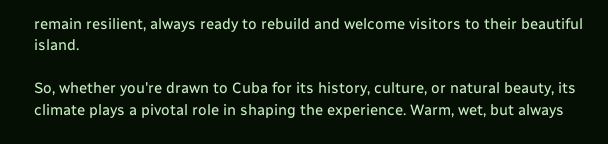remain resilient, always ready to rebuild and welcome visitors to their beautiful island.

So, whether you're drawn to Cuba for its history, culture, or natural beauty, its climate plays a pivotal role in shaping the experience. Warm, wet, but always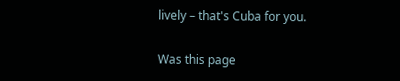lively – that's Cuba for you.

Was this page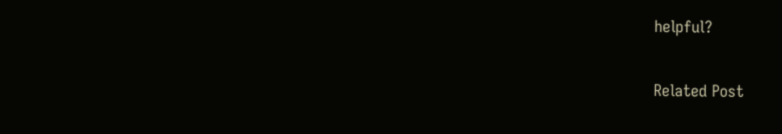helpful?

Related Post